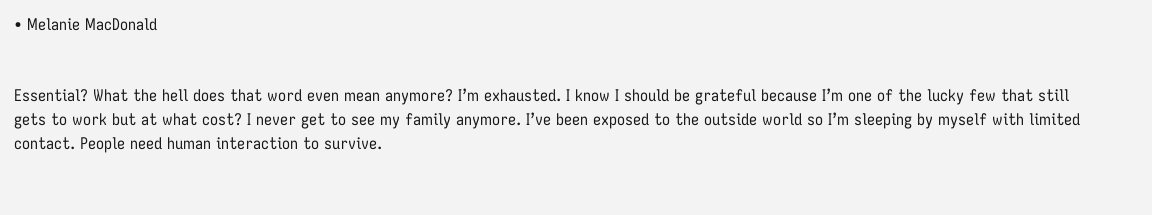• Melanie MacDonald


Essential? What the hell does that word even mean anymore? I’m exhausted. I know I should be grateful because I’m one of the lucky few that still gets to work but at what cost? I never get to see my family anymore. I’ve been exposed to the outside world so I’m sleeping by myself with limited contact. People need human interaction to survive.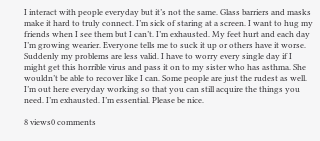I interact with people everyday but it’s not the same. Glass barriers and masks make it hard to truly connect. I’m sick of staring at a screen. I want to hug my friends when I see them but I can’t. I’m exhausted. My feet hurt and each day I’m growing wearier. Everyone tells me to suck it up or others have it worse. Suddenly my problems are less valid. I have to worry every single day if I might get this horrible virus and pass it on to my sister who has asthma. She wouldn’t be able to recover like I can. Some people are just the rudest as well. I’m out here everyday working so that you can still acquire the things you need. I’m exhausted. I’m essential. Please be nice.

8 views0 comments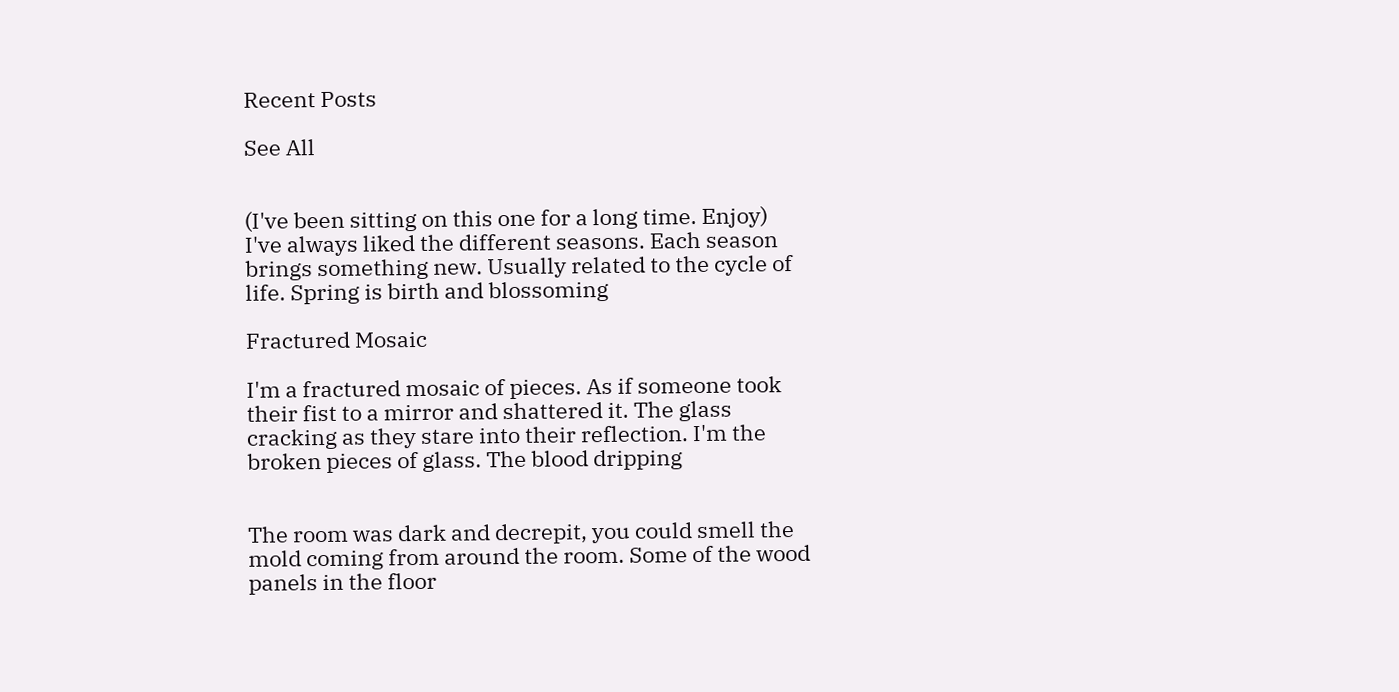Recent Posts

See All


(I've been sitting on this one for a long time. Enjoy) I've always liked the different seasons. Each season brings something new. Usually related to the cycle of life. Spring is birth and blossoming

Fractured Mosaic

I'm a fractured mosaic of pieces. As if someone took their fist to a mirror and shattered it. The glass cracking as they stare into their reflection. I'm the broken pieces of glass. The blood dripping


The room was dark and decrepit, you could smell the mold coming from around the room. Some of the wood panels in the floor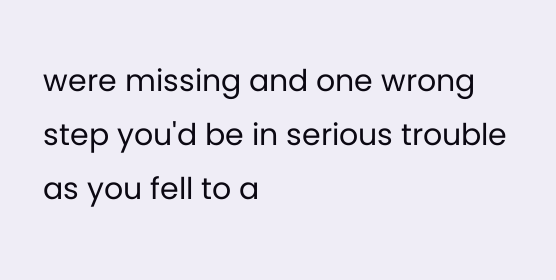were missing and one wrong step you'd be in serious trouble as you fell to a